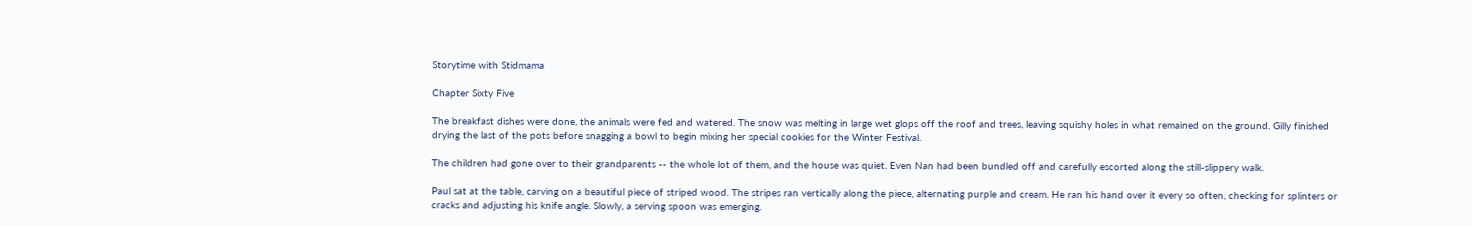Storytime with Stidmama

Chapter Sixty Five

The breakfast dishes were done, the animals were fed and watered. The snow was melting in large wet glops off the roof and trees, leaving squishy holes in what remained on the ground. Gilly finished drying the last of the pots before snagging a bowl to begin mixing her special cookies for the Winter Festival.

The children had gone over to their grandparents -- the whole lot of them, and the house was quiet. Even Nan had been bundled off and carefully escorted along the still-slippery walk.

Paul sat at the table, carving on a beautiful piece of striped wood. The stripes ran vertically along the piece, alternating purple and cream. He ran his hand over it every so often, checking for splinters or cracks and adjusting his knife angle. Slowly, a serving spoon was emerging.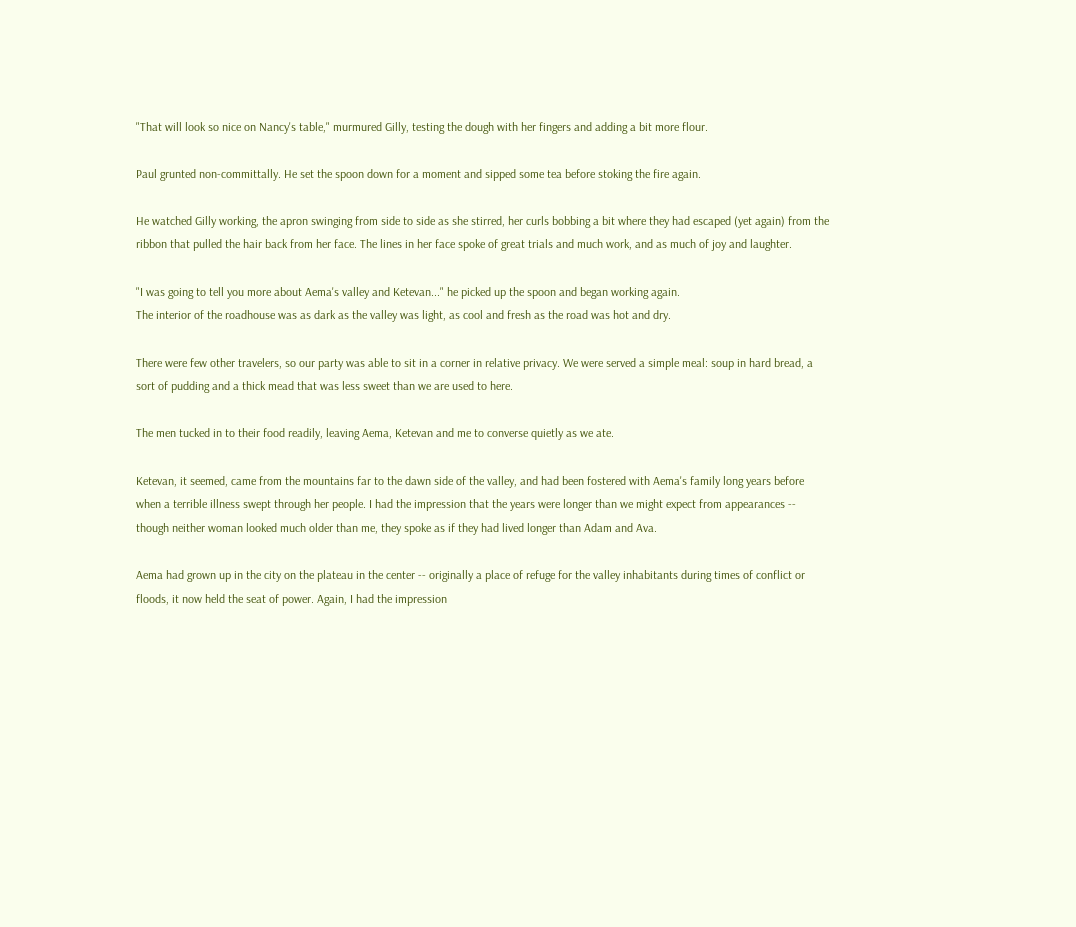"That will look so nice on Nancy's table," murmured Gilly, testing the dough with her fingers and adding a bit more flour.

Paul grunted non-committally. He set the spoon down for a moment and sipped some tea before stoking the fire again.

He watched Gilly working, the apron swinging from side to side as she stirred, her curls bobbing a bit where they had escaped (yet again) from the ribbon that pulled the hair back from her face. The lines in her face spoke of great trials and much work, and as much of joy and laughter.

"I was going to tell you more about Aema's valley and Ketevan..." he picked up the spoon and began working again.
The interior of the roadhouse was as dark as the valley was light, as cool and fresh as the road was hot and dry.

There were few other travelers, so our party was able to sit in a corner in relative privacy. We were served a simple meal: soup in hard bread, a sort of pudding and a thick mead that was less sweet than we are used to here.

The men tucked in to their food readily, leaving Aema, Ketevan and me to converse quietly as we ate.

Ketevan, it seemed, came from the mountains far to the dawn side of the valley, and had been fostered with Aema's family long years before when a terrible illness swept through her people. I had the impression that the years were longer than we might expect from appearances -- though neither woman looked much older than me, they spoke as if they had lived longer than Adam and Ava.

Aema had grown up in the city on the plateau in the center -- originally a place of refuge for the valley inhabitants during times of conflict or floods, it now held the seat of power. Again, I had the impression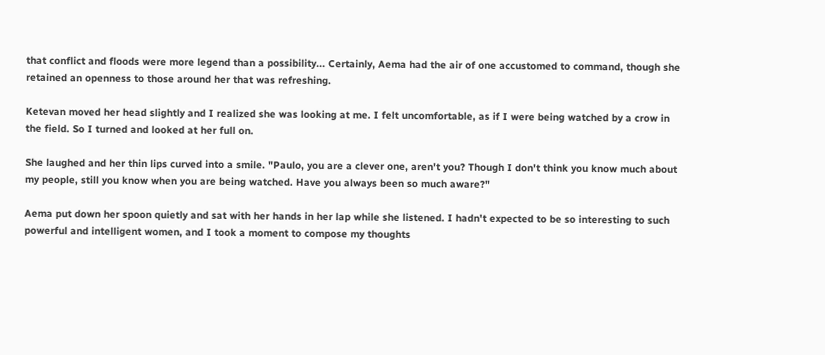that conflict and floods were more legend than a possibility... Certainly, Aema had the air of one accustomed to command, though she retained an openness to those around her that was refreshing.

Ketevan moved her head slightly and I realized she was looking at me. I felt uncomfortable, as if I were being watched by a crow in the field. So I turned and looked at her full on.

She laughed and her thin lips curved into a smile. "Paulo, you are a clever one, aren't you? Though I don't think you know much about my people, still you know when you are being watched. Have you always been so much aware?"

Aema put down her spoon quietly and sat with her hands in her lap while she listened. I hadn't expected to be so interesting to such powerful and intelligent women, and I took a moment to compose my thoughts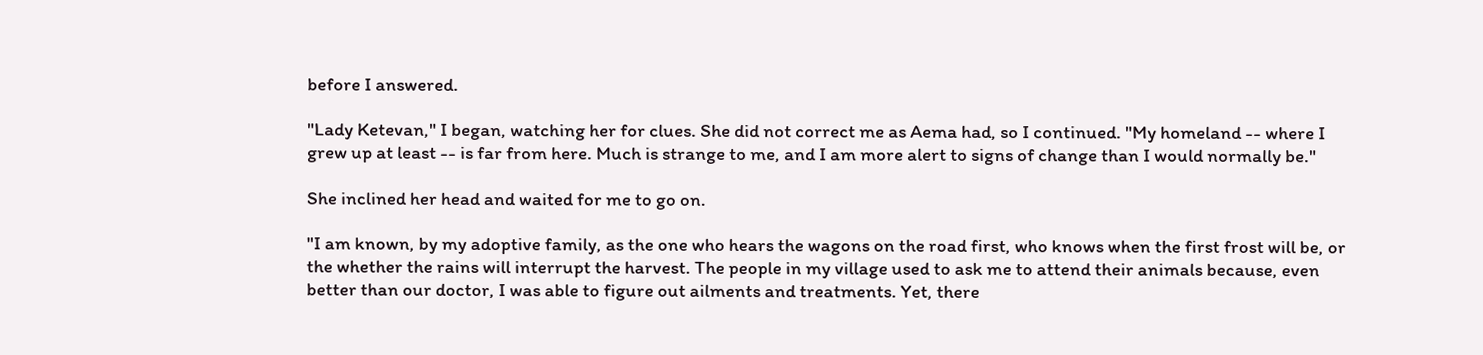before I answered.

"Lady Ketevan," I began, watching her for clues. She did not correct me as Aema had, so I continued. "My homeland -- where I grew up at least -- is far from here. Much is strange to me, and I am more alert to signs of change than I would normally be."

She inclined her head and waited for me to go on.

"I am known, by my adoptive family, as the one who hears the wagons on the road first, who knows when the first frost will be, or the whether the rains will interrupt the harvest. The people in my village used to ask me to attend their animals because, even better than our doctor, I was able to figure out ailments and treatments. Yet, there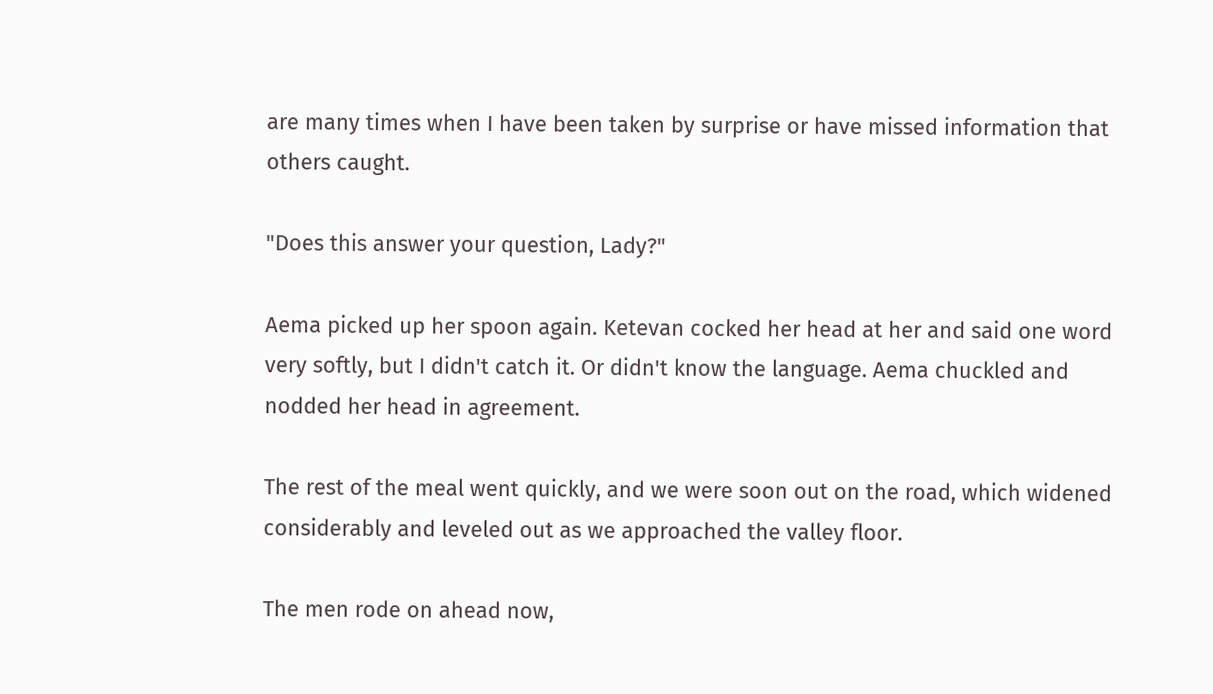are many times when I have been taken by surprise or have missed information that others caught.

"Does this answer your question, Lady?"

Aema picked up her spoon again. Ketevan cocked her head at her and said one word very softly, but I didn't catch it. Or didn't know the language. Aema chuckled and nodded her head in agreement.

The rest of the meal went quickly, and we were soon out on the road, which widened considerably and leveled out as we approached the valley floor.

The men rode on ahead now,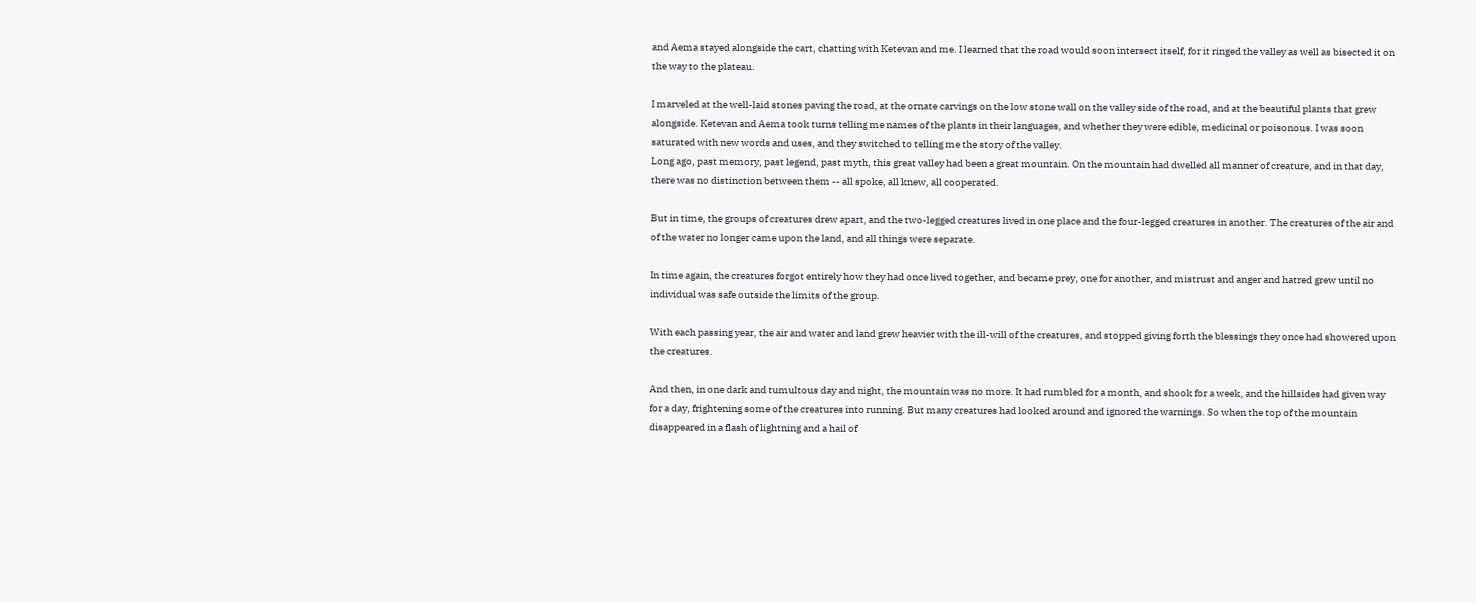and Aema stayed alongside the cart, chatting with Ketevan and me. I learned that the road would soon intersect itself, for it ringed the valley as well as bisected it on the way to the plateau.

I marveled at the well-laid stones paving the road, at the ornate carvings on the low stone wall on the valley side of the road, and at the beautiful plants that grew alongside. Ketevan and Aema took turns telling me names of the plants in their languages, and whether they were edible, medicinal or poisonous. I was soon saturated with new words and uses, and they switched to telling me the story of the valley.
Long ago, past memory, past legend, past myth, this great valley had been a great mountain. On the mountain had dwelled all manner of creature, and in that day, there was no distinction between them -- all spoke, all knew, all cooperated.

But in time, the groups of creatures drew apart, and the two-legged creatures lived in one place and the four-legged creatures in another. The creatures of the air and of the water no longer came upon the land, and all things were separate.

In time again, the creatures forgot entirely how they had once lived together, and became prey, one for another, and mistrust and anger and hatred grew until no individual was safe outside the limits of the group.

With each passing year, the air and water and land grew heavier with the ill-will of the creatures, and stopped giving forth the blessings they once had showered upon the creatures.

And then, in one dark and tumultous day and night, the mountain was no more. It had rumbled for a month, and shook for a week, and the hillsides had given way for a day, frightening some of the creatures into running. But many creatures had looked around and ignored the warnings. So when the top of the mountain disappeared in a flash of lightning and a hail of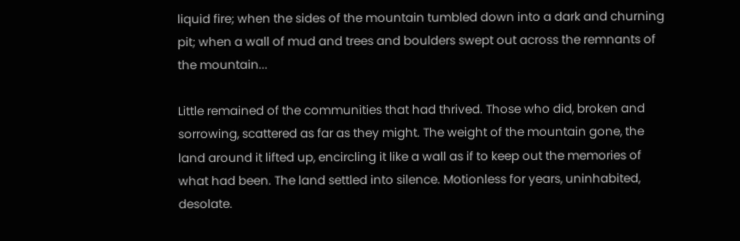liquid fire; when the sides of the mountain tumbled down into a dark and churning pit; when a wall of mud and trees and boulders swept out across the remnants of the mountain...

Little remained of the communities that had thrived. Those who did, broken and sorrowing, scattered as far as they might. The weight of the mountain gone, the land around it lifted up, encircling it like a wall as if to keep out the memories of what had been. The land settled into silence. Motionless for years, uninhabited, desolate.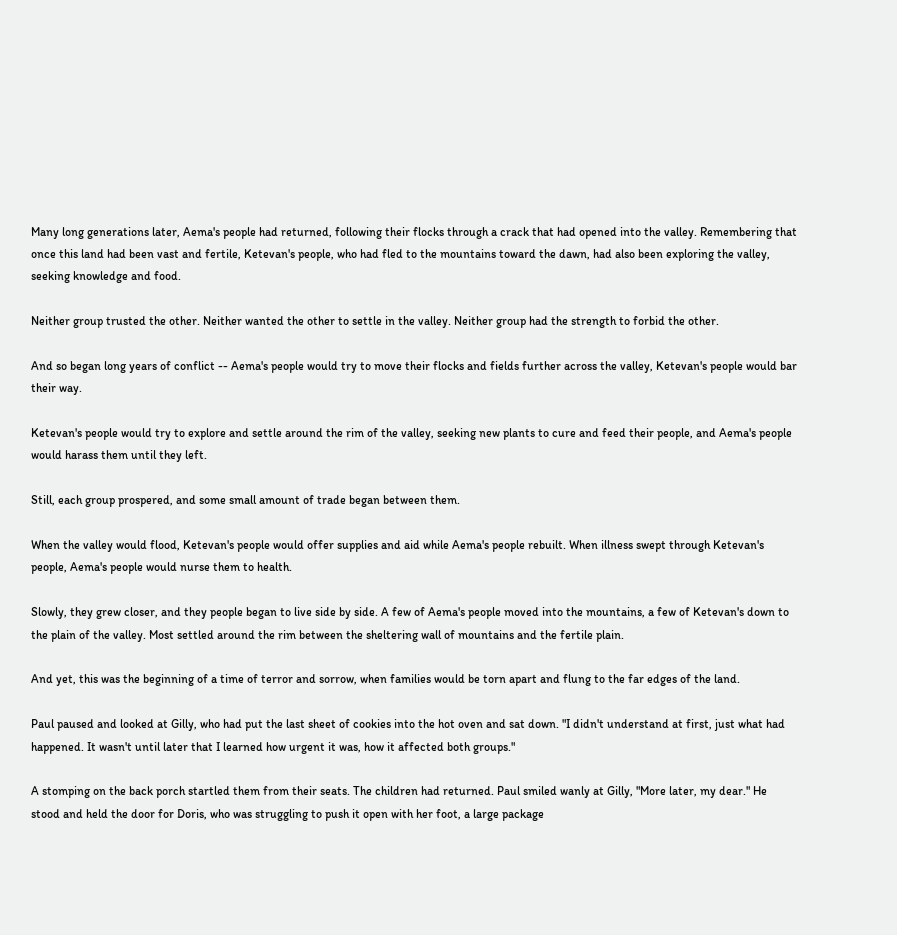Many long generations later, Aema's people had returned, following their flocks through a crack that had opened into the valley. Remembering that once this land had been vast and fertile, Ketevan's people, who had fled to the mountains toward the dawn, had also been exploring the valley, seeking knowledge and food.

Neither group trusted the other. Neither wanted the other to settle in the valley. Neither group had the strength to forbid the other.

And so began long years of conflict -- Aema's people would try to move their flocks and fields further across the valley, Ketevan's people would bar their way.

Ketevan's people would try to explore and settle around the rim of the valley, seeking new plants to cure and feed their people, and Aema's people would harass them until they left.

Still, each group prospered, and some small amount of trade began between them.

When the valley would flood, Ketevan's people would offer supplies and aid while Aema's people rebuilt. When illness swept through Ketevan's people, Aema's people would nurse them to health.

Slowly, they grew closer, and they people began to live side by side. A few of Aema's people moved into the mountains, a few of Ketevan's down to the plain of the valley. Most settled around the rim between the sheltering wall of mountains and the fertile plain.

And yet, this was the beginning of a time of terror and sorrow, when families would be torn apart and flung to the far edges of the land.

Paul paused and looked at Gilly, who had put the last sheet of cookies into the hot oven and sat down. "I didn't understand at first, just what had happened. It wasn't until later that I learned how urgent it was, how it affected both groups."

A stomping on the back porch startled them from their seats. The children had returned. Paul smiled wanly at Gilly, "More later, my dear." He stood and held the door for Doris, who was struggling to push it open with her foot, a large package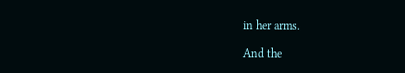in her arms.

And the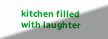kitchen filled with laughter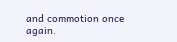and commotion once again.